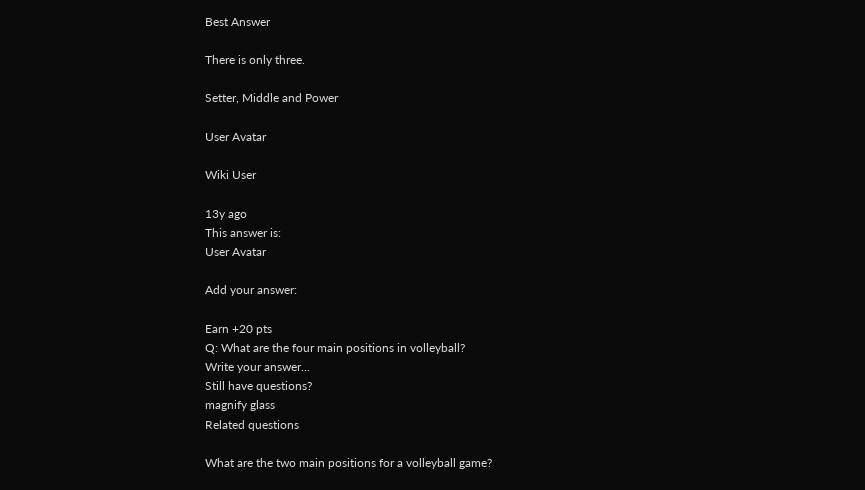Best Answer

There is only three.

Setter, Middle and Power

User Avatar

Wiki User

13y ago
This answer is:
User Avatar

Add your answer:

Earn +20 pts
Q: What are the four main positions in volleyball?
Write your answer...
Still have questions?
magnify glass
Related questions

What are the two main positions for a volleyball game?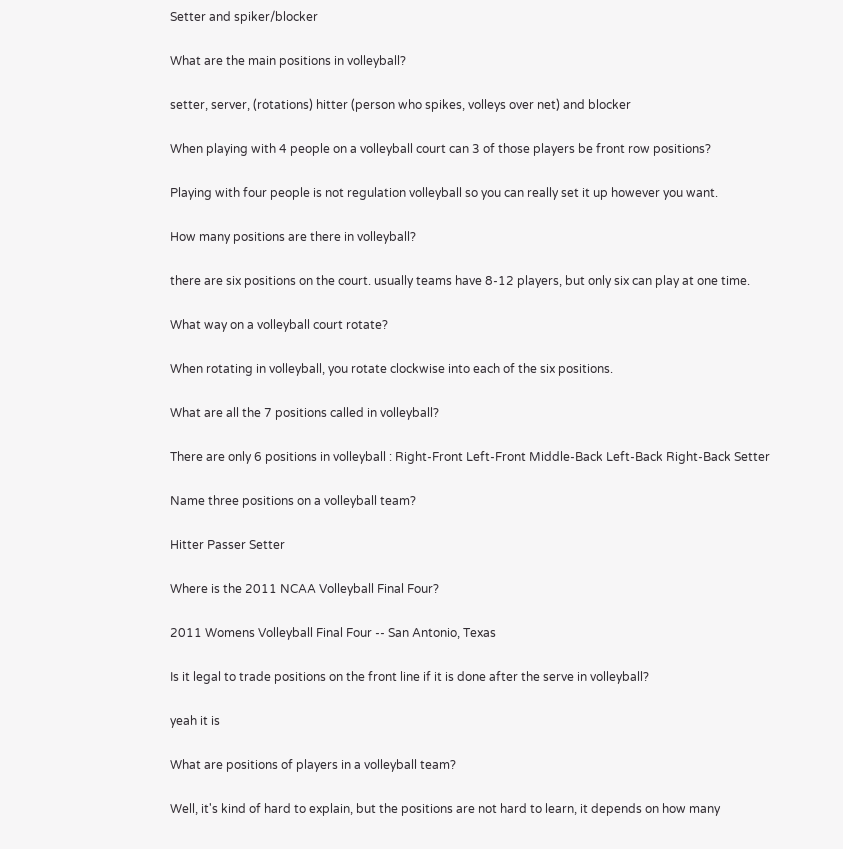Setter and spiker/blocker

What are the main positions in volleyball?

setter, server, (rotations) hitter (person who spikes, volleys over net) and blocker

When playing with 4 people on a volleyball court can 3 of those players be front row positions?

Playing with four people is not regulation volleyball so you can really set it up however you want.

How many positions are there in volleyball?

there are six positions on the court. usually teams have 8-12 players, but only six can play at one time.

What way on a volleyball court rotate?

When rotating in volleyball, you rotate clockwise into each of the six positions.

What are all the 7 positions called in volleyball?

There are only 6 positions in volleyball : Right-Front Left-Front Middle-Back Left-Back Right-Back Setter

Name three positions on a volleyball team?

Hitter Passer Setter

Where is the 2011 NCAA Volleyball Final Four?

2011 Womens Volleyball Final Four -- San Antonio, Texas

Is it legal to trade positions on the front line if it is done after the serve in volleyball?

yeah it is

What are positions of players in a volleyball team?

Well, it's kind of hard to explain, but the positions are not hard to learn, it depends on how many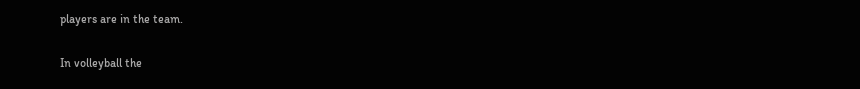players are in the team.

In volleyball the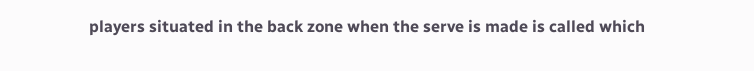players situated in the back zone when the serve is made is called which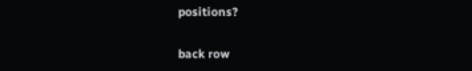positions?

back row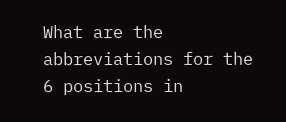What are the abbreviations for the 6 positions in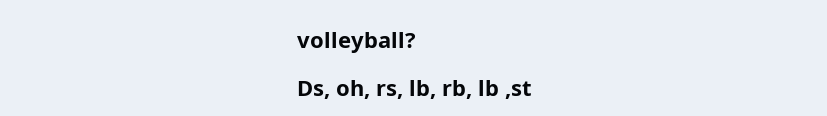volleyball?

Ds, oh, rs, lb, rb, lb ,st